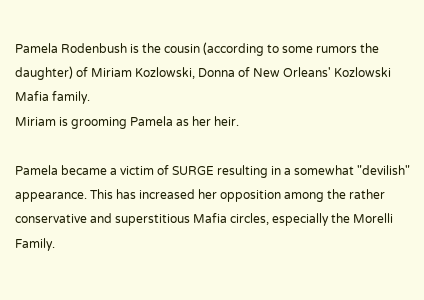Pamela Rodenbush is the cousin (according to some rumors the daughter) of Miriam Kozlowski, Donna of New Orleans' Kozlowski Mafia family.
Miriam is grooming Pamela as her heir.

Pamela became a victim of SURGE resulting in a somewhat "devilish" appearance. This has increased her opposition among the rather conservative and superstitious Mafia circles, especially the Morelli Family.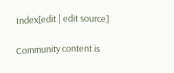Index[edit | edit source]

Community content is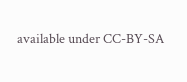available under CC-BY-SA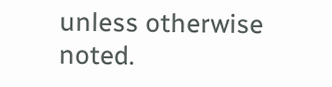unless otherwise noted.